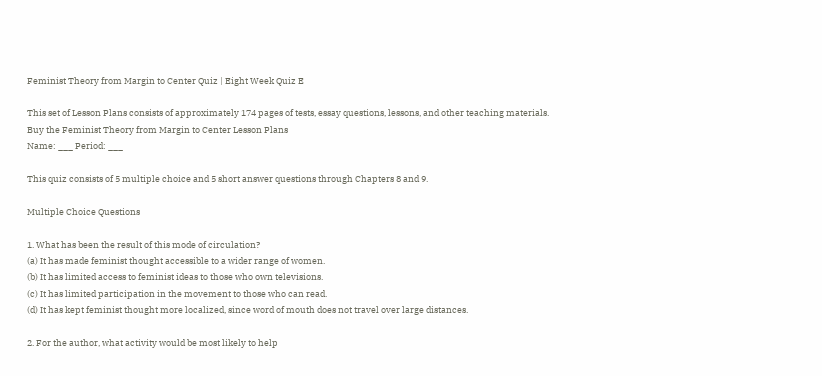Feminist Theory from Margin to Center Quiz | Eight Week Quiz E

This set of Lesson Plans consists of approximately 174 pages of tests, essay questions, lessons, and other teaching materials.
Buy the Feminist Theory from Margin to Center Lesson Plans
Name: ___ Period: ___

This quiz consists of 5 multiple choice and 5 short answer questions through Chapters 8 and 9.

Multiple Choice Questions

1. What has been the result of this mode of circulation?
(a) It has made feminist thought accessible to a wider range of women.
(b) It has limited access to feminist ideas to those who own televisions.
(c) It has limited participation in the movement to those who can read.
(d) It has kept feminist thought more localized, since word of mouth does not travel over large distances.

2. For the author, what activity would be most likely to help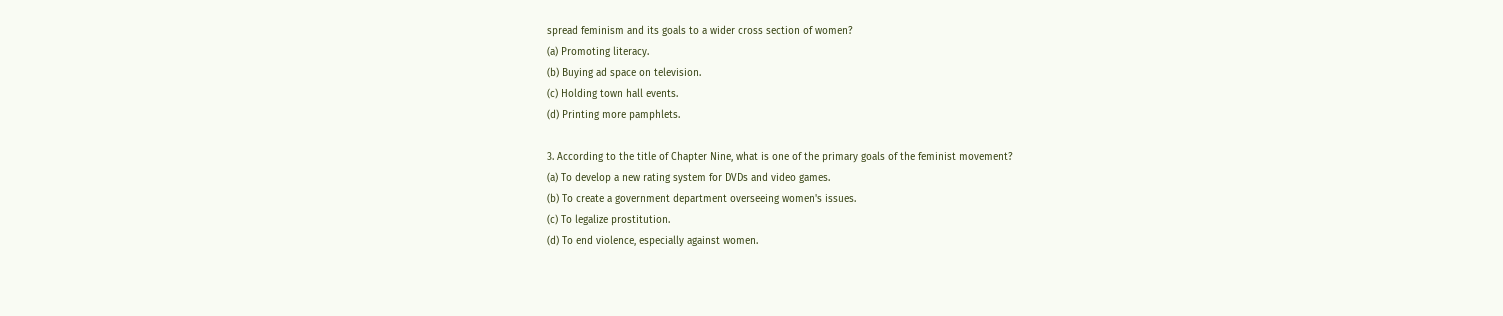spread feminism and its goals to a wider cross section of women?
(a) Promoting literacy.
(b) Buying ad space on television.
(c) Holding town hall events.
(d) Printing more pamphlets.

3. According to the title of Chapter Nine, what is one of the primary goals of the feminist movement?
(a) To develop a new rating system for DVDs and video games.
(b) To create a government department overseeing women's issues.
(c) To legalize prostitution.
(d) To end violence, especially against women.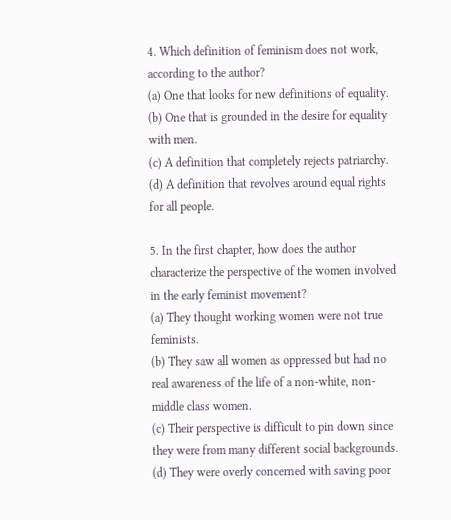4. Which definition of feminism does not work, according to the author?
(a) One that looks for new definitions of equality.
(b) One that is grounded in the desire for equality with men.
(c) A definition that completely rejects patriarchy.
(d) A definition that revolves around equal rights for all people.

5. In the first chapter, how does the author characterize the perspective of the women involved in the early feminist movement?
(a) They thought working women were not true feminists.
(b) They saw all women as oppressed but had no real awareness of the life of a non-white, non-middle class women.
(c) Their perspective is difficult to pin down since they were from many different social backgrounds.
(d) They were overly concerned with saving poor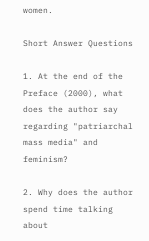women.

Short Answer Questions

1. At the end of the Preface (2000), what does the author say regarding "patriarchal mass media" and feminism?

2. Why does the author spend time talking about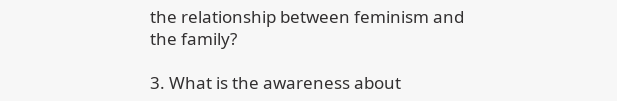the relationship between feminism and the family?

3. What is the awareness about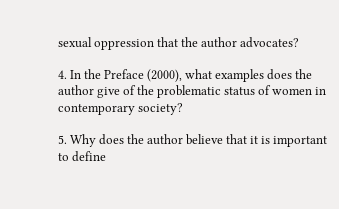sexual oppression that the author advocates?

4. In the Preface (2000), what examples does the author give of the problematic status of women in contemporary society?

5. Why does the author believe that it is important to define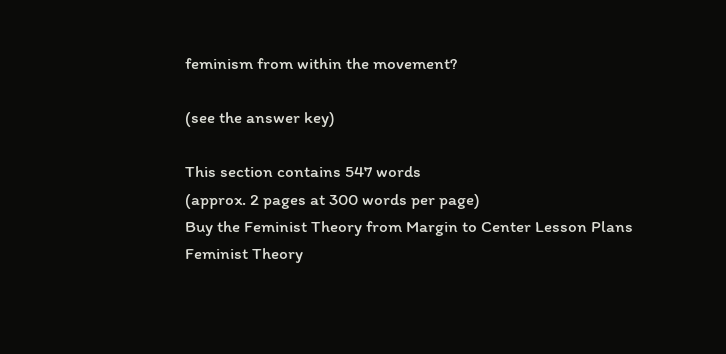feminism from within the movement?

(see the answer key)

This section contains 547 words
(approx. 2 pages at 300 words per page)
Buy the Feminist Theory from Margin to Center Lesson Plans
Feminist Theory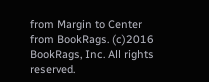from Margin to Center from BookRags. (c)2016 BookRags, Inc. All rights reserved.